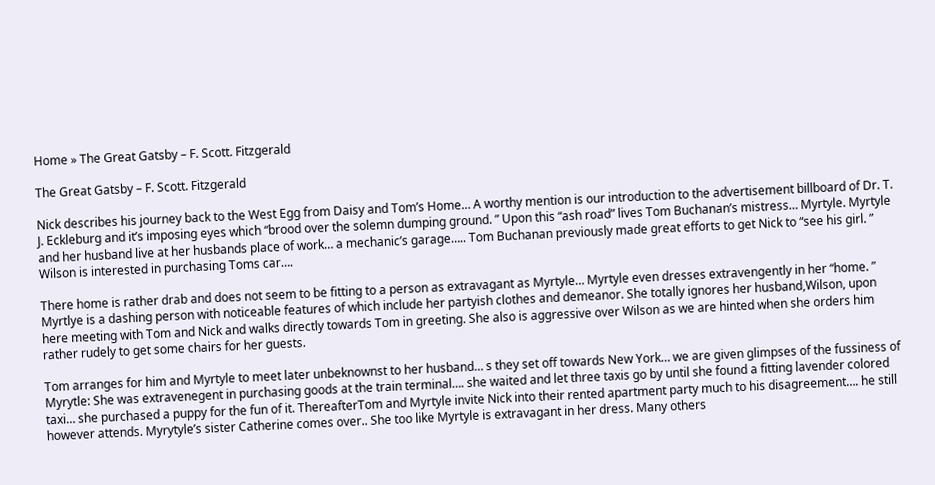Home » The Great Gatsby – F. Scott. Fitzgerald

The Great Gatsby – F. Scott. Fitzgerald

Nick describes his journey back to the West Egg from Daisy and Tom’s Home… A worthy mention is our introduction to the advertisement billboard of Dr. T. J. Eckleburg and it’s imposing eyes which “brood over the solemn dumping ground. ” Upon this “ash road” lives Tom Buchanan’s mistress… Myrtyle. Myrtyle and her husband live at her husbands place of work… a mechanic’s garage….. Tom Buchanan previously made great efforts to get Nick to “see his girl. ” Wilson is interested in purchasing Toms car….

There home is rather drab and does not seem to be fitting to a person as extravagant as Myrtyle… Myrtyle even dresses extravengently in her “home. ” Myrtlye is a dashing person with noticeable features of which include her partyish clothes and demeanor. She totally ignores her husband,Wilson, upon here meeting with Tom and Nick and walks directly towards Tom in greeting. She also is aggressive over Wilson as we are hinted when she orders him rather rudely to get some chairs for her guests.

Tom arranges for him and Myrtyle to meet later unbeknownst to her husband… s they set off towards New York… we are given glimpses of the fussiness of Myrytle: She was extravenegent in purchasing goods at the train terminal…. she waited and let three taxis go by until she found a fitting lavender colored taxi… she purchased a puppy for the fun of it. ThereafterTom and Myrtyle invite Nick into their rented apartment party much to his disagreement…. he still however attends. Myrytyle’s sister Catherine comes over.. She too like Myrtyle is extravagant in her dress. Many others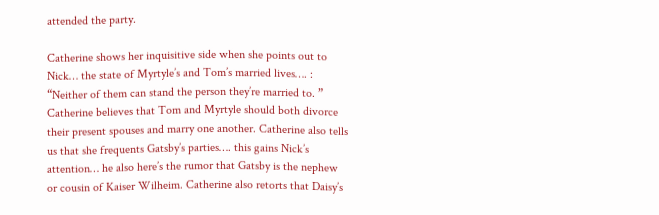attended the party.

Catherine shows her inquisitive side when she points out to Nick… the state of Myrtyle’s and Tom’s married lives…. : “Neither of them can stand the person they’re married to. ” Catherine believes that Tom and Myrtyle should both divorce their present spouses and marry one another. Catherine also tells us that she frequents Gatsby’s parties…. this gains Nick’s attention… he also here’s the rumor that Gatsby is the nephew or cousin of Kaiser Wilheim. Catherine also retorts that Daisy’s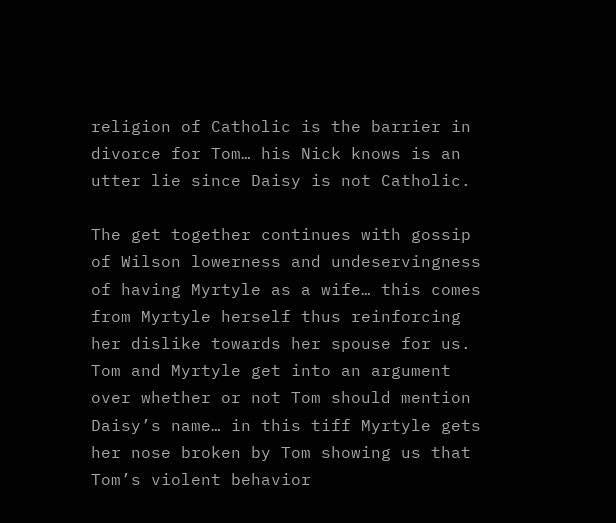religion of Catholic is the barrier in divorce for Tom… his Nick knows is an utter lie since Daisy is not Catholic.

The get together continues with gossip of Wilson lowerness and undeservingness of having Myrtyle as a wife… this comes from Myrtyle herself thus reinforcing her dislike towards her spouse for us. Tom and Myrtyle get into an argument over whether or not Tom should mention Daisy’s name… in this tiff Myrtyle gets her nose broken by Tom showing us that Tom’s violent behavior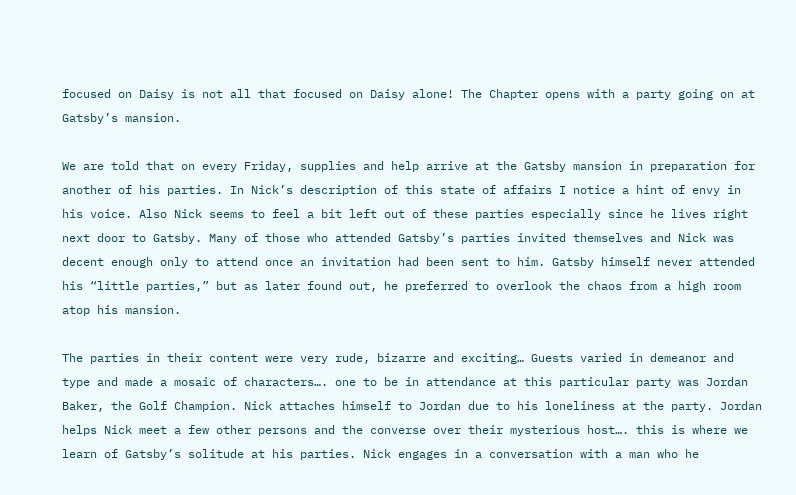focused on Daisy is not all that focused on Daisy alone! The Chapter opens with a party going on at Gatsby’s mansion.

We are told that on every Friday, supplies and help arrive at the Gatsby mansion in preparation for another of his parties. In Nick’s description of this state of affairs I notice a hint of envy in his voice. Also Nick seems to feel a bit left out of these parties especially since he lives right next door to Gatsby. Many of those who attended Gatsby’s parties invited themselves and Nick was decent enough only to attend once an invitation had been sent to him. Gatsby himself never attended his “little parties,” but as later found out, he preferred to overlook the chaos from a high room atop his mansion.

The parties in their content were very rude, bizarre and exciting… Guests varied in demeanor and type and made a mosaic of characters…. one to be in attendance at this particular party was Jordan Baker, the Golf Champion. Nick attaches himself to Jordan due to his loneliness at the party. Jordan helps Nick meet a few other persons and the converse over their mysterious host…. this is where we learn of Gatsby’s solitude at his parties. Nick engages in a conversation with a man who he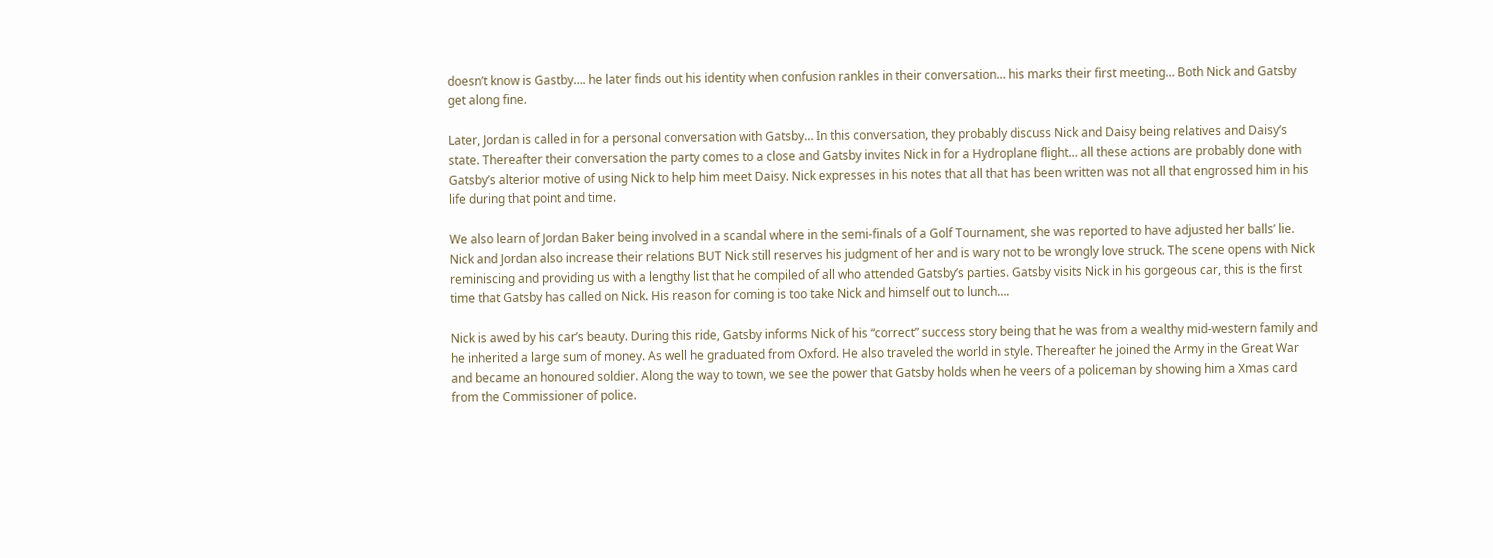doesn’t know is Gastby…. he later finds out his identity when confusion rankles in their conversation… his marks their first meeting… Both Nick and Gatsby get along fine.

Later, Jordan is called in for a personal conversation with Gatsby… In this conversation, they probably discuss Nick and Daisy being relatives and Daisy’s state. Thereafter their conversation the party comes to a close and Gatsby invites Nick in for a Hydroplane flight… all these actions are probably done with Gatsby’s alterior motive of using Nick to help him meet Daisy. Nick expresses in his notes that all that has been written was not all that engrossed him in his life during that point and time.

We also learn of Jordan Baker being involved in a scandal where in the semi-finals of a Golf Tournament, she was reported to have adjusted her balls’ lie. Nick and Jordan also increase their relations BUT Nick still reserves his judgment of her and is wary not to be wrongly love struck. The scene opens with Nick reminiscing and providing us with a lengthy list that he compiled of all who attended Gatsby’s parties. Gatsby visits Nick in his gorgeous car, this is the first time that Gatsby has called on Nick. His reason for coming is too take Nick and himself out to lunch….

Nick is awed by his car’s beauty. During this ride, Gatsby informs Nick of his “correct” success story being that he was from a wealthy mid-western family and he inherited a large sum of money. As well he graduated from Oxford. He also traveled the world in style. Thereafter he joined the Army in the Great War and became an honoured soldier. Along the way to town, we see the power that Gatsby holds when he veers of a policeman by showing him a Xmas card from the Commissioner of police.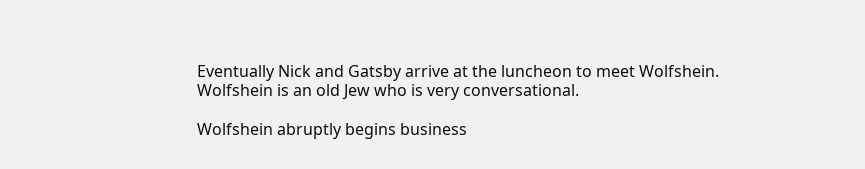Eventually Nick and Gatsby arrive at the luncheon to meet Wolfshein. Wolfshein is an old Jew who is very conversational.

Wolfshein abruptly begins business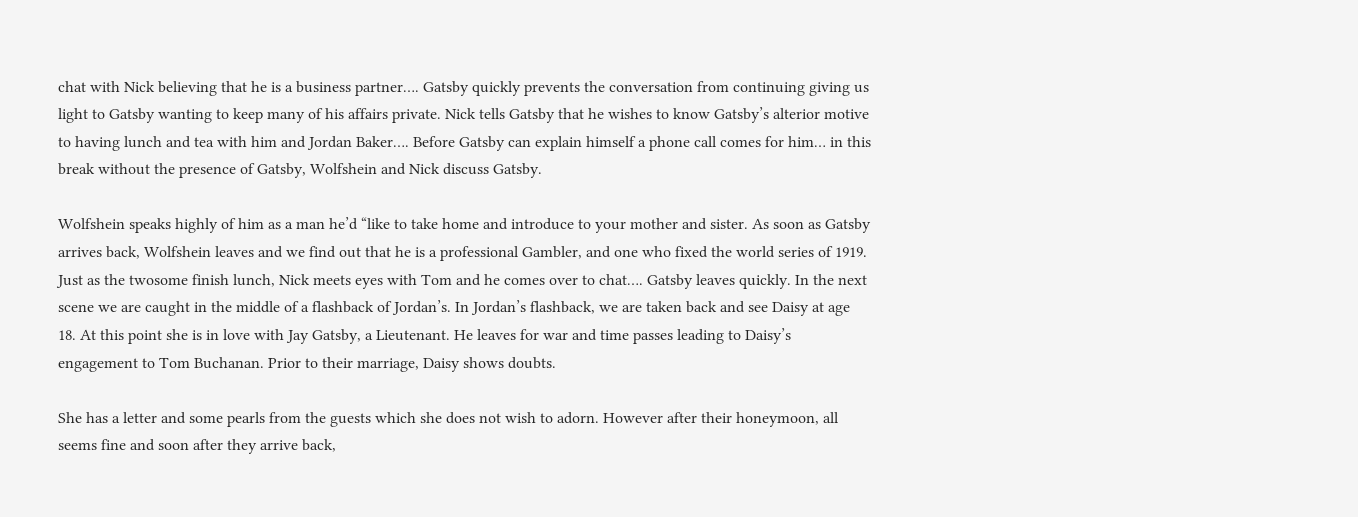chat with Nick believing that he is a business partner…. Gatsby quickly prevents the conversation from continuing giving us light to Gatsby wanting to keep many of his affairs private. Nick tells Gatsby that he wishes to know Gatsby’s alterior motive to having lunch and tea with him and Jordan Baker…. Before Gatsby can explain himself a phone call comes for him… in this break without the presence of Gatsby, Wolfshein and Nick discuss Gatsby.

Wolfshein speaks highly of him as a man he’d “like to take home and introduce to your mother and sister. As soon as Gatsby arrives back, Wolfshein leaves and we find out that he is a professional Gambler, and one who fixed the world series of 1919. Just as the twosome finish lunch, Nick meets eyes with Tom and he comes over to chat…. Gatsby leaves quickly. In the next scene we are caught in the middle of a flashback of Jordan’s. In Jordan’s flashback, we are taken back and see Daisy at age 18. At this point she is in love with Jay Gatsby, a Lieutenant. He leaves for war and time passes leading to Daisy’s engagement to Tom Buchanan. Prior to their marriage, Daisy shows doubts.

She has a letter and some pearls from the guests which she does not wish to adorn. However after their honeymoon, all seems fine and soon after they arrive back,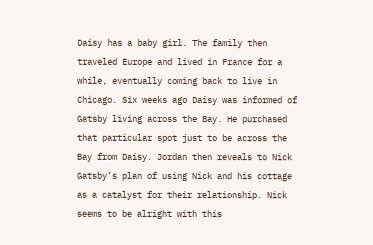Daisy has a baby girl. The family then traveled Europe and lived in France for a while, eventually coming back to live in Chicago. Six weeks ago Daisy was informed of Gatsby living across the Bay. He purchased that particular spot just to be across the Bay from Daisy. Jordan then reveals to Nick Gatsby’s plan of using Nick and his cottage as a catalyst for their relationship. Nick seems to be alright with this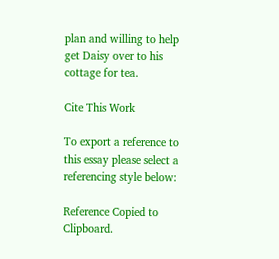plan and willing to help get Daisy over to his cottage for tea.

Cite This Work

To export a reference to this essay please select a referencing style below:

Reference Copied to Clipboard.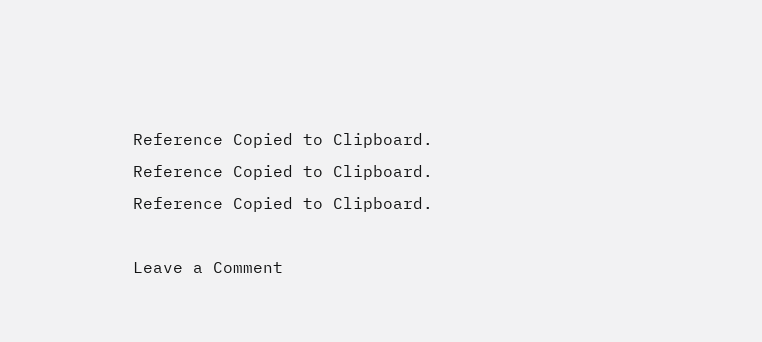Reference Copied to Clipboard.
Reference Copied to Clipboard.
Reference Copied to Clipboard.

Leave a Comment